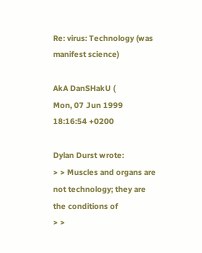Re: virus: Technology (was manifest science)

AkA DanSHakU (
Mon, 07 Jun 1999 18:16:54 +0200

Dylan Durst wrote:
> > Muscles and organs are not technology; they are the conditions of
> >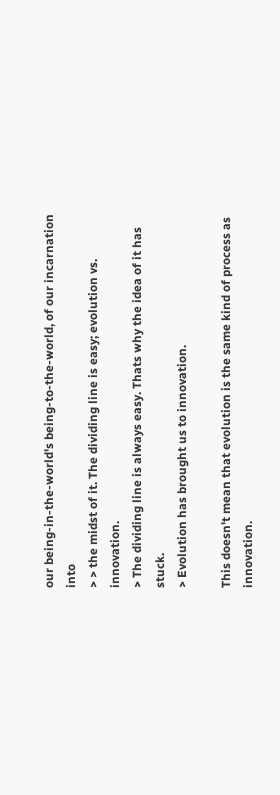our being-in-the-world's being-to-the-world, of our incarnation into
> > the midst of it. The dividing line is easy; evolution vs. innovation.
> The dividing line is always easy. Thats why the idea of it has stuck.
> Evolution has brought us to innovation.

This doesn't mean that evolution is the same kind of process as innovation.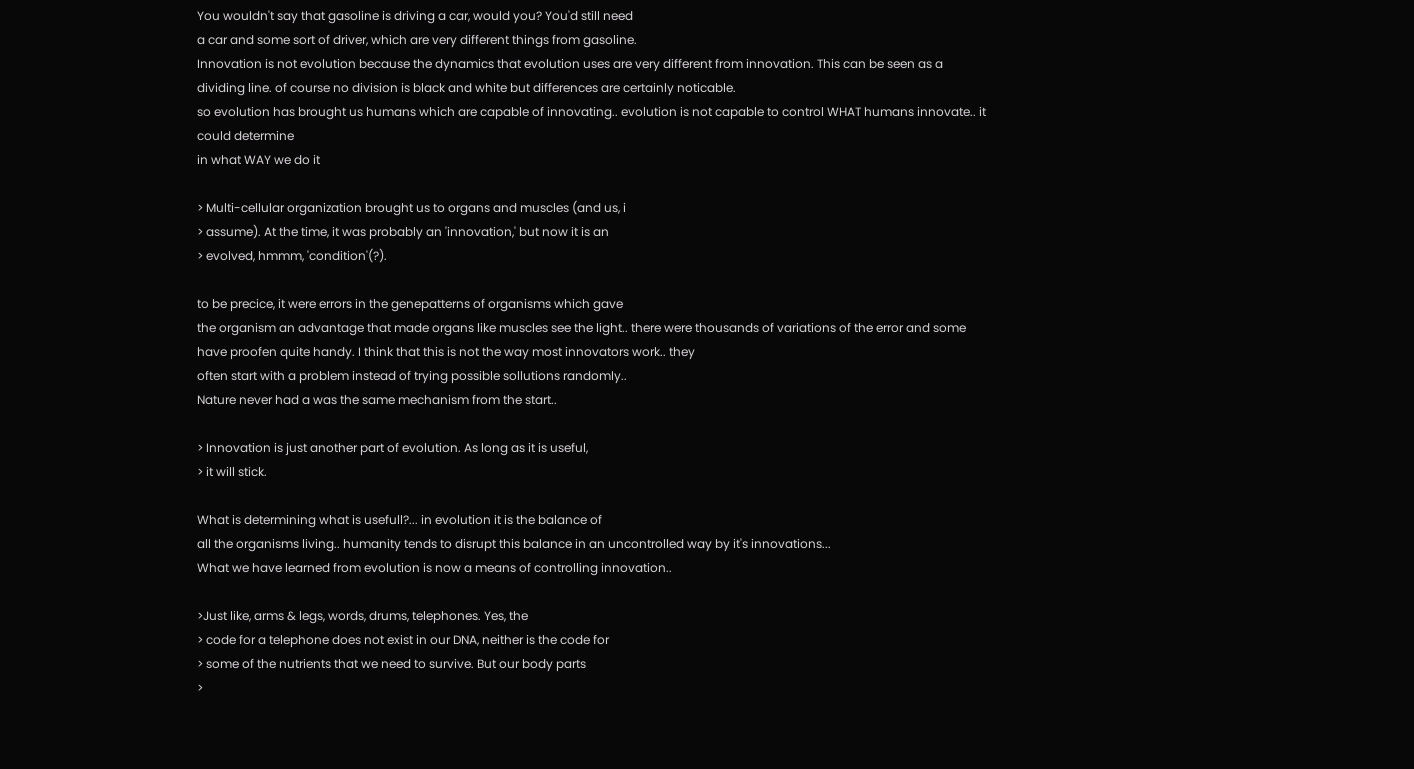You wouldn't say that gasoline is driving a car, would you? You'd still need
a car and some sort of driver, which are very different things from gasoline.
Innovation is not evolution because the dynamics that evolution uses are very different from innovation. This can be seen as a dividing line. of course no division is black and white but differences are certainly noticable.
so evolution has brought us humans which are capable of innovating.. evolution is not capable to control WHAT humans innovate.. it could determine
in what WAY we do it

> Multi-cellular organization brought us to organs and muscles (and us, i
> assume). At the time, it was probably an 'innovation,' but now it is an
> evolved, hmmm, 'condition'(?).

to be precice, it were errors in the genepatterns of organisms which gave
the organism an advantage that made organs like muscles see the light.. there were thousands of variations of the error and some have proofen quite handy. I think that this is not the way most innovators work.. they
often start with a problem instead of trying possible sollutions randomly..
Nature never had a was the same mechanism from the start..

> Innovation is just another part of evolution. As long as it is useful,
> it will stick.

What is determining what is usefull?... in evolution it is the balance of
all the organisms living.. humanity tends to disrupt this balance in an uncontrolled way by it's innovations...
What we have learned from evolution is now a means of controlling innovation..

>Just like, arms & legs, words, drums, telephones. Yes, the
> code for a telephone does not exist in our DNA, neither is the code for
> some of the nutrients that we need to survive. But our body parts
>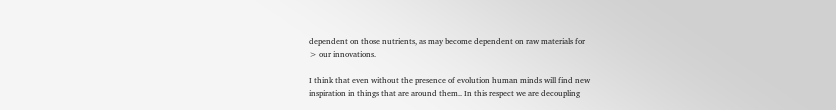dependent on those nutrients, as may become dependent on raw materials for
> our innovations.

I think that even without the presence of evolution human minds will find new
inspiration in things that are around them.. In this respect we are decoupling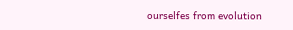ourselfes from evolution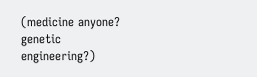(medicine anyone? genetic engineering?)